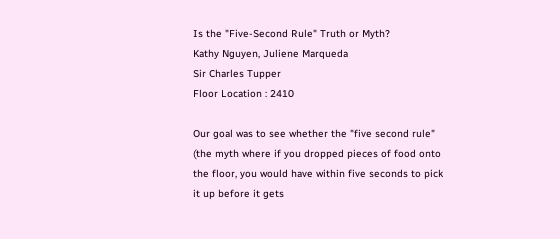Is the "Five-Second Rule" Truth or Myth?
Kathy Nguyen, Juliene Marqueda
Sir Charles Tupper
Floor Location : 2410

Our goal was to see whether the "five second rule" (the myth where if you dropped pieces of food onto the floor, you would have within five seconds to pick it up before it gets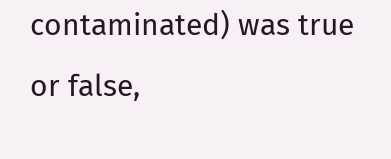contaminated) was true or false,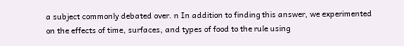a subject commonly debated over. n In addition to finding this answer, we experimented on the effects of time, surfaces, and types of food to the rule using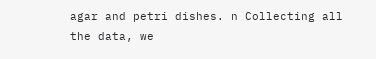agar and petri dishes. n Collecting all the data, we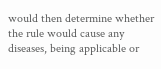would then determine whether the rule would cause any diseases, being applicable or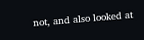not, and also looked at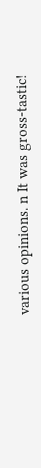various opinions. n It was gross-tastic!